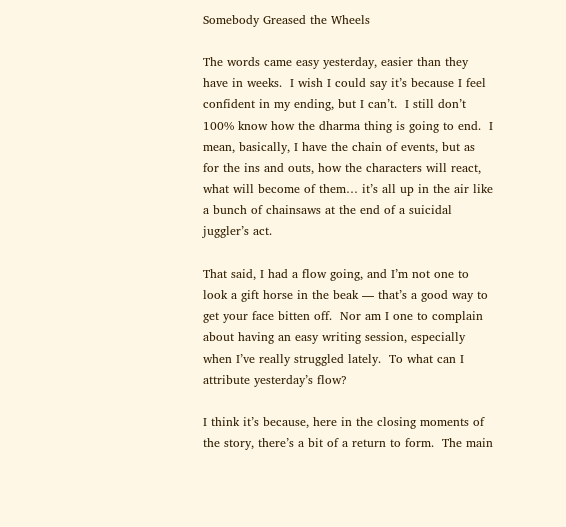Somebody Greased the Wheels

The words came easy yesterday, easier than they have in weeks.  I wish I could say it’s because I feel confident in my ending, but I can’t.  I still don’t 100% know how the dharma thing is going to end.  I mean, basically, I have the chain of events, but as for the ins and outs, how the characters will react, what will become of them… it’s all up in the air like a bunch of chainsaws at the end of a suicidal juggler’s act.

That said, I had a flow going, and I’m not one to look a gift horse in the beak — that’s a good way to get your face bitten off.  Nor am I one to complain about having an easy writing session, especially when I’ve really struggled lately.  To what can I attribute yesterday’s flow?

I think it’s because, here in the closing moments of the story, there’s a bit of a return to form.  The main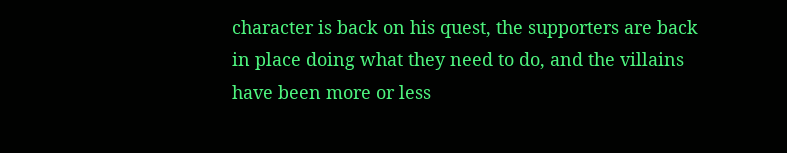character is back on his quest, the supporters are back in place doing what they need to do, and the villains have been more or less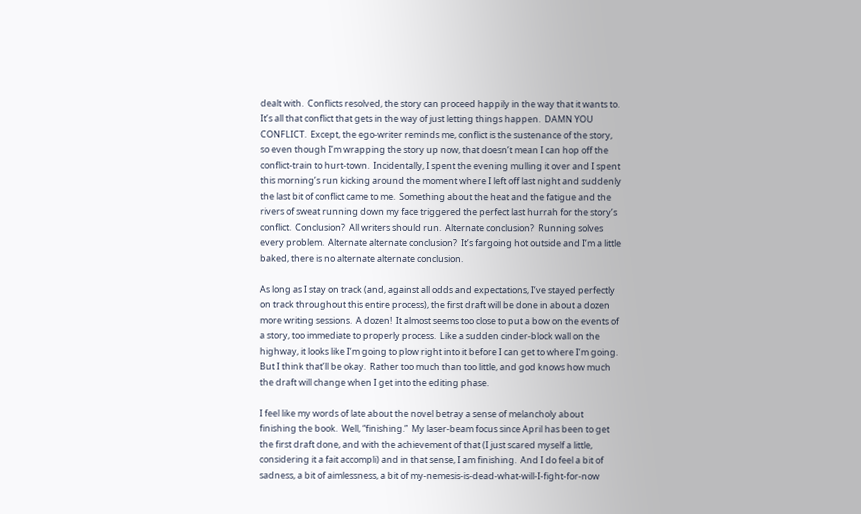dealt with.  Conflicts resolved, the story can proceed happily in the way that it wants to.  It’s all that conflict that gets in the way of just letting things happen.  DAMN YOU CONFLICT.  Except, the ego-writer reminds me, conflict is the sustenance of the story, so even though I’m wrapping the story up now, that doesn’t mean I can hop off the conflict-train to hurt-town.  Incidentally, I spent the evening mulling it over and I spent this morning’s run kicking around the moment where I left off last night and suddenly the last bit of conflict came to me.  Something about the heat and the fatigue and the rivers of sweat running down my face triggered the perfect last hurrah for the story’s conflict.  Conclusion?  All writers should run.  Alternate conclusion?  Running solves every problem.  Alternate alternate conclusion?  It’s fargoing hot outside and I’m a little baked, there is no alternate alternate conclusion.

As long as I stay on track (and, against all odds and expectations, I’ve stayed perfectly on track throughout this entire process), the first draft will be done in about a dozen more writing sessions.  A dozen!  It almost seems too close to put a bow on the events of a story, too immediate to properly process.  Like a sudden cinder-block wall on the highway, it looks like I’m going to plow right into it before I can get to where I’m going.  But I think that’ll be okay.  Rather too much than too little, and god knows how much the draft will change when I get into the editing phase.

I feel like my words of late about the novel betray a sense of melancholy about finishing the book.  Well, “finishing.”  My laser-beam focus since April has been to get the first draft done, and with the achievement of that (I just scared myself a little, considering it a fait accompli) and in that sense, I am finishing.  And I do feel a bit of sadness, a bit of aimlessness, a bit of my-nemesis-is-dead-what-will-I-fight-for-now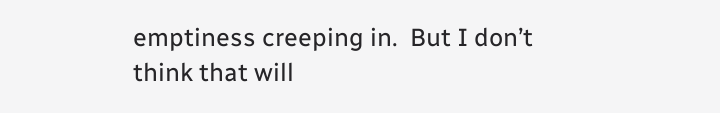emptiness creeping in.  But I don’t think that will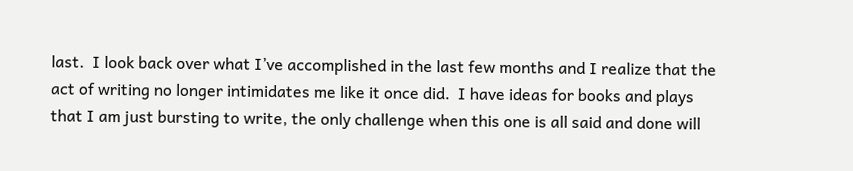last.  I look back over what I’ve accomplished in the last few months and I realize that the act of writing no longer intimidates me like it once did.  I have ideas for books and plays that I am just bursting to write, the only challenge when this one is all said and done will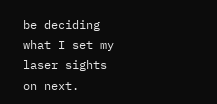be deciding what I set my laser sights on next.